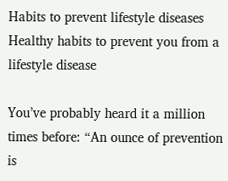Habits to prevent lifestyle diseases
Healthy habits to prevent you from a lifestyle disease

You’ve probably heard it a million times before: “An ounce of prevention is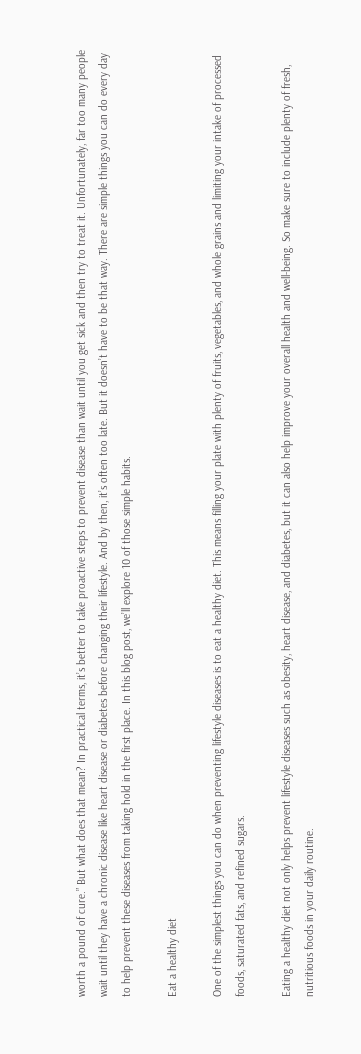worth a pound of cure.” But what does that mean? In practical terms, it’s better to take proactive steps to prevent disease than wait until you get sick and then try to treat it. Unfortunately, far too many people wait until they have a chronic disease like heart disease or diabetes before changing their lifestyle. And by then, it’s often too late. But it doesn’t have to be that way. There are simple things you can do every day to help prevent these diseases from taking hold in the first place. In this blog post, we’ll explore 10 of those simple habits.

Eat a healthy diet

One of the simplest things you can do when preventing lifestyle diseases is to eat a healthy diet. This means filling your plate with plenty of fruits, vegetables, and whole grains and limiting your intake of processed foods, saturated fats, and refined sugars.

Eating a healthy diet not only helps prevent lifestyle diseases such as obesity, heart disease, and diabetes, but it can also help improve your overall health and well-being. So make sure to include plenty of fresh, nutritious foods in your daily routine.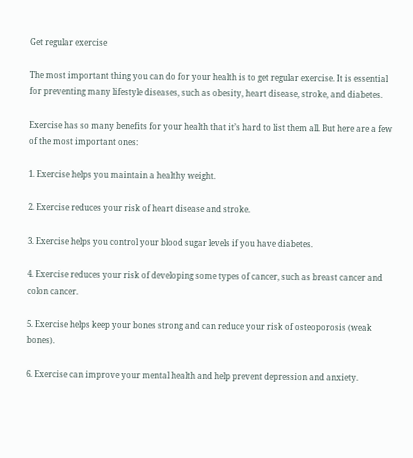Get regular exercise

The most important thing you can do for your health is to get regular exercise. It is essential for preventing many lifestyle diseases, such as obesity, heart disease, stroke, and diabetes.

Exercise has so many benefits for your health that it’s hard to list them all. But here are a few of the most important ones:

1. Exercise helps you maintain a healthy weight.

2. Exercise reduces your risk of heart disease and stroke.

3. Exercise helps you control your blood sugar levels if you have diabetes.

4. Exercise reduces your risk of developing some types of cancer, such as breast cancer and colon cancer.

5. Exercise helps keep your bones strong and can reduce your risk of osteoporosis (weak bones).

6. Exercise can improve your mental health and help prevent depression and anxiety.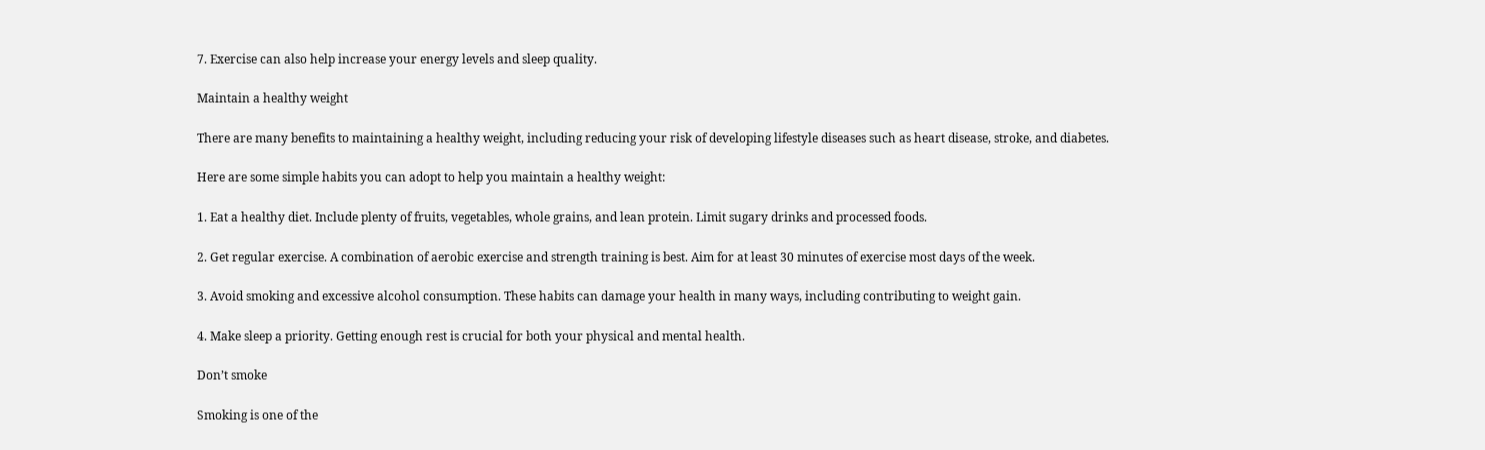7. Exercise can also help increase your energy levels and sleep quality.

Maintain a healthy weight

There are many benefits to maintaining a healthy weight, including reducing your risk of developing lifestyle diseases such as heart disease, stroke, and diabetes.

Here are some simple habits you can adopt to help you maintain a healthy weight:

1. Eat a healthy diet. Include plenty of fruits, vegetables, whole grains, and lean protein. Limit sugary drinks and processed foods.

2. Get regular exercise. A combination of aerobic exercise and strength training is best. Aim for at least 30 minutes of exercise most days of the week.

3. Avoid smoking and excessive alcohol consumption. These habits can damage your health in many ways, including contributing to weight gain.

4. Make sleep a priority. Getting enough rest is crucial for both your physical and mental health.

Don’t smoke

Smoking is one of the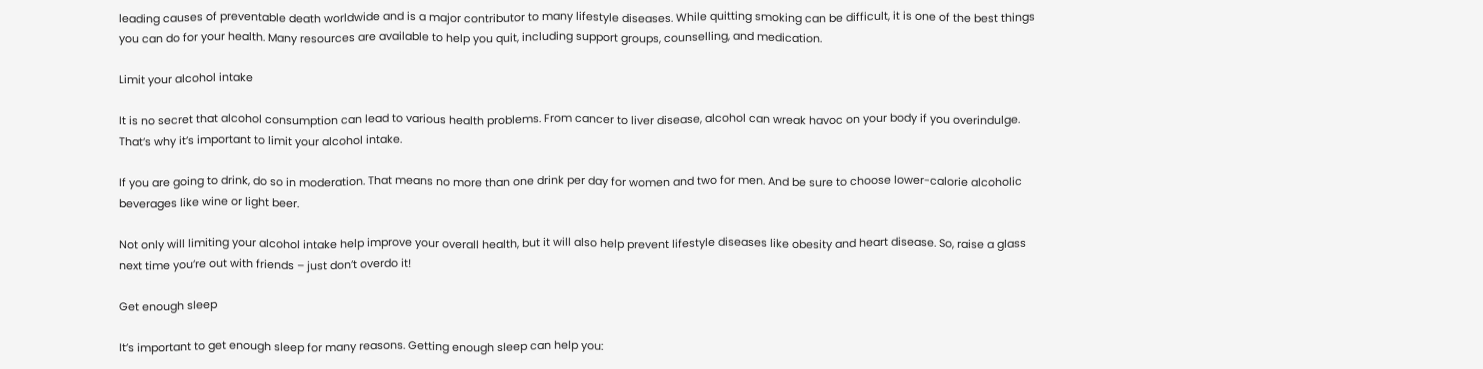leading causes of preventable death worldwide and is a major contributor to many lifestyle diseases. While quitting smoking can be difficult, it is one of the best things you can do for your health. Many resources are available to help you quit, including support groups, counselling, and medication.

Limit your alcohol intake

It is no secret that alcohol consumption can lead to various health problems. From cancer to liver disease, alcohol can wreak havoc on your body if you overindulge. That’s why it’s important to limit your alcohol intake.

If you are going to drink, do so in moderation. That means no more than one drink per day for women and two for men. And be sure to choose lower-calorie alcoholic beverages like wine or light beer.

Not only will limiting your alcohol intake help improve your overall health, but it will also help prevent lifestyle diseases like obesity and heart disease. So, raise a glass next time you’re out with friends – just don’t overdo it!

Get enough sleep

It’s important to get enough sleep for many reasons. Getting enough sleep can help you: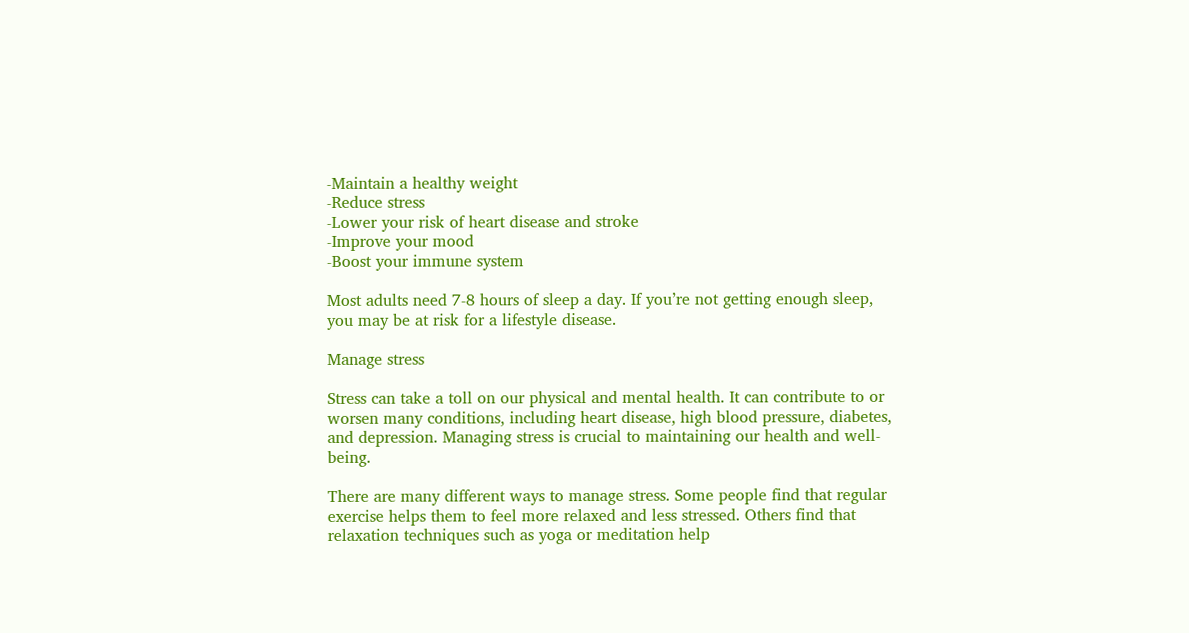-Maintain a healthy weight
-Reduce stress
-Lower your risk of heart disease and stroke
-Improve your mood
-Boost your immune system

Most adults need 7-8 hours of sleep a day. If you’re not getting enough sleep, you may be at risk for a lifestyle disease.

Manage stress

Stress can take a toll on our physical and mental health. It can contribute to or worsen many conditions, including heart disease, high blood pressure, diabetes, and depression. Managing stress is crucial to maintaining our health and well-being.

There are many different ways to manage stress. Some people find that regular exercise helps them to feel more relaxed and less stressed. Others find that relaxation techniques such as yoga or meditation help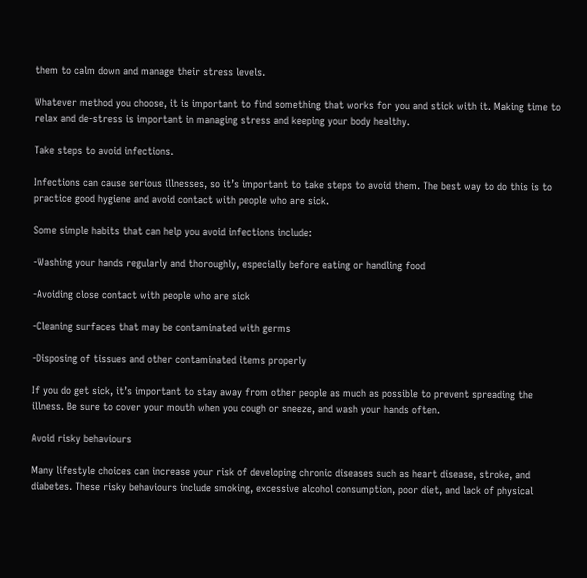them to calm down and manage their stress levels.

Whatever method you choose, it is important to find something that works for you and stick with it. Making time to relax and de-stress is important in managing stress and keeping your body healthy.

Take steps to avoid infections.

Infections can cause serious illnesses, so it’s important to take steps to avoid them. The best way to do this is to practice good hygiene and avoid contact with people who are sick.

Some simple habits that can help you avoid infections include:

-Washing your hands regularly and thoroughly, especially before eating or handling food

-Avoiding close contact with people who are sick

-Cleaning surfaces that may be contaminated with germs

-Disposing of tissues and other contaminated items properly

If you do get sick, it’s important to stay away from other people as much as possible to prevent spreading the illness. Be sure to cover your mouth when you cough or sneeze, and wash your hands often.

Avoid risky behaviours

Many lifestyle choices can increase your risk of developing chronic diseases such as heart disease, stroke, and diabetes. These risky behaviours include smoking, excessive alcohol consumption, poor diet, and lack of physical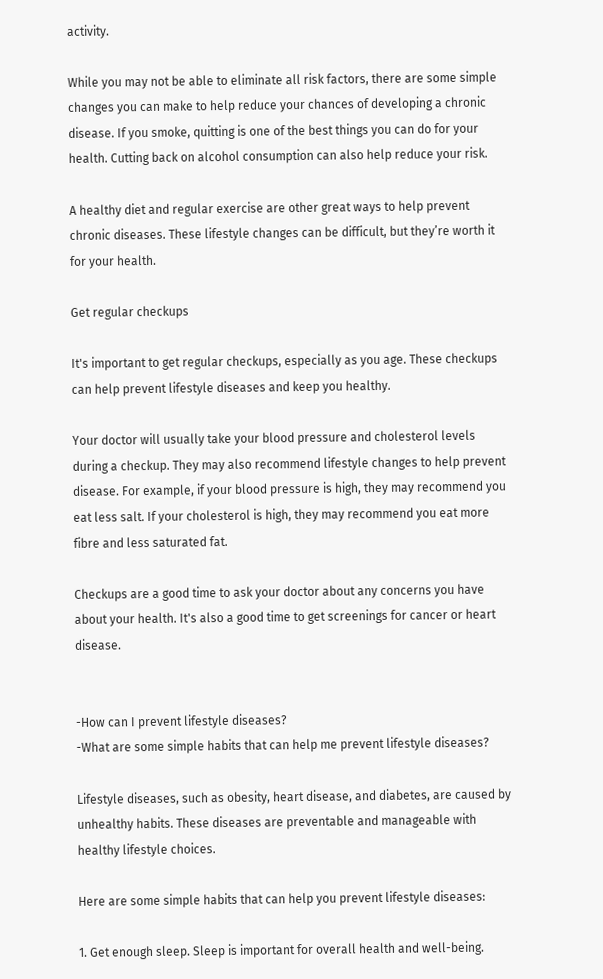activity.

While you may not be able to eliminate all risk factors, there are some simple changes you can make to help reduce your chances of developing a chronic disease. If you smoke, quitting is one of the best things you can do for your health. Cutting back on alcohol consumption can also help reduce your risk.

A healthy diet and regular exercise are other great ways to help prevent chronic diseases. These lifestyle changes can be difficult, but they’re worth it for your health.

Get regular checkups

It's important to get regular checkups, especially as you age. These checkups can help prevent lifestyle diseases and keep you healthy.

Your doctor will usually take your blood pressure and cholesterol levels during a checkup. They may also recommend lifestyle changes to help prevent disease. For example, if your blood pressure is high, they may recommend you eat less salt. If your cholesterol is high, they may recommend you eat more fibre and less saturated fat.

Checkups are a good time to ask your doctor about any concerns you have about your health. It's also a good time to get screenings for cancer or heart disease.


-How can I prevent lifestyle diseases?
-What are some simple habits that can help me prevent lifestyle diseases?

Lifestyle diseases, such as obesity, heart disease, and diabetes, are caused by unhealthy habits. These diseases are preventable and manageable with healthy lifestyle choices.

Here are some simple habits that can help you prevent lifestyle diseases:

1. Get enough sleep. Sleep is important for overall health and well-being.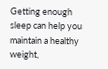Getting enough sleep can help you maintain a healthy weight,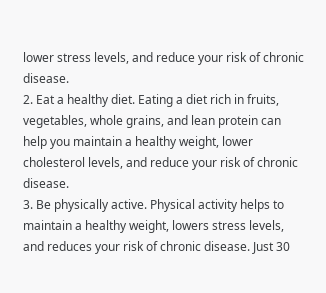lower stress levels, and reduce your risk of chronic disease.
2. Eat a healthy diet. Eating a diet rich in fruits, vegetables, whole grains, and lean protein can help you maintain a healthy weight, lower cholesterol levels, and reduce your risk of chronic disease.
3. Be physically active. Physical activity helps to maintain a healthy weight, lowers stress levels, and reduces your risk of chronic disease. Just 30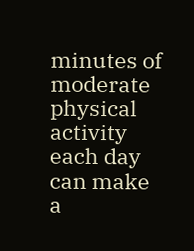minutes of moderate physical activity each day can make a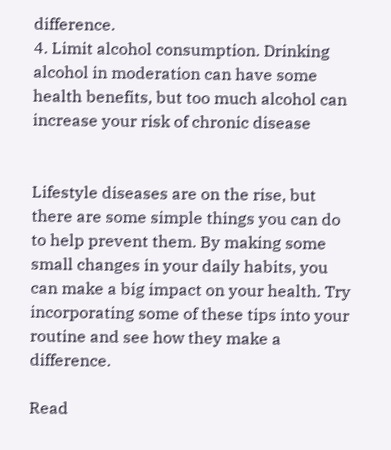difference.
4. Limit alcohol consumption. Drinking alcohol in moderation can have some health benefits, but too much alcohol can increase your risk of chronic disease


Lifestyle diseases are on the rise, but there are some simple things you can do to help prevent them. By making some small changes in your daily habits, you can make a big impact on your health. Try incorporating some of these tips into your routine and see how they make a difference.

Read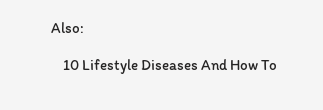Also:

    10 Lifestyle Diseases And How To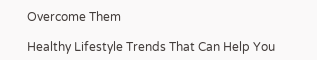Overcome Them

Healthy Lifestyle Trends That Can Help You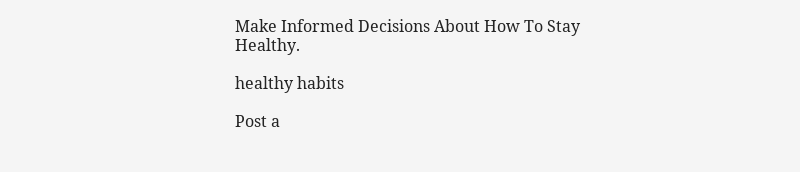Make Informed Decisions About How To Stay Healthy.

healthy habits

Post a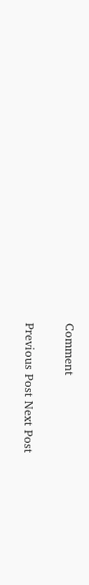Comment

Previous Post Next Post